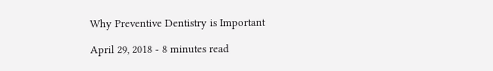Why Preventive Dentistry is Important

April 29, 2018 - 8 minutes read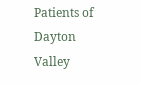Patients of Dayton Valley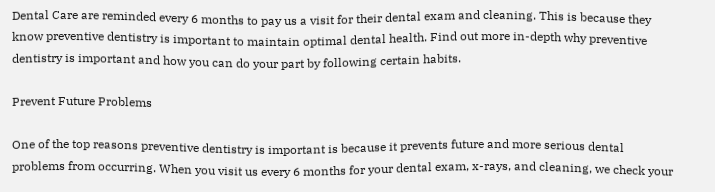Dental Care are reminded every 6 months to pay us a visit for their dental exam and cleaning. This is because they know preventive dentistry is important to maintain optimal dental health. Find out more in-depth why preventive dentistry is important and how you can do your part by following certain habits.

Prevent Future Problems

One of the top reasons preventive dentistry is important is because it prevents future and more serious dental problems from occurring. When you visit us every 6 months for your dental exam, x-rays, and cleaning, we check your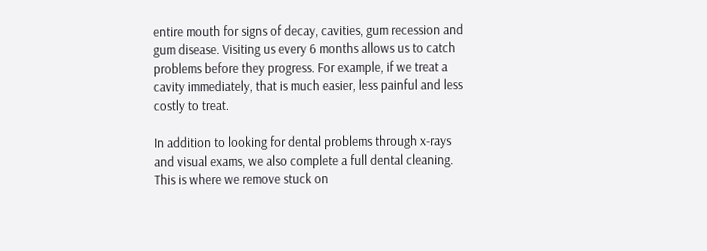entire mouth for signs of decay, cavities, gum recession and gum disease. Visiting us every 6 months allows us to catch problems before they progress. For example, if we treat a cavity immediately, that is much easier, less painful and less costly to treat.

In addition to looking for dental problems through x-rays and visual exams, we also complete a full dental cleaning. This is where we remove stuck on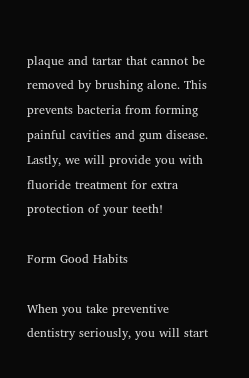plaque and tartar that cannot be removed by brushing alone. This prevents bacteria from forming painful cavities and gum disease. Lastly, we will provide you with fluoride treatment for extra protection of your teeth!

Form Good Habits

When you take preventive dentistry seriously, you will start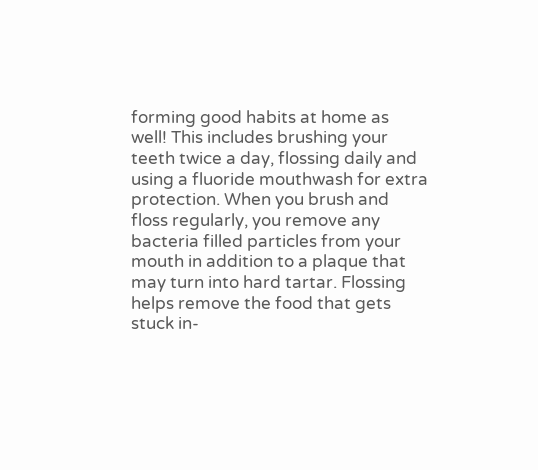forming good habits at home as well! This includes brushing your teeth twice a day, flossing daily and using a fluoride mouthwash for extra protection. When you brush and floss regularly, you remove any bacteria filled particles from your mouth in addition to a plaque that may turn into hard tartar. Flossing helps remove the food that gets stuck in-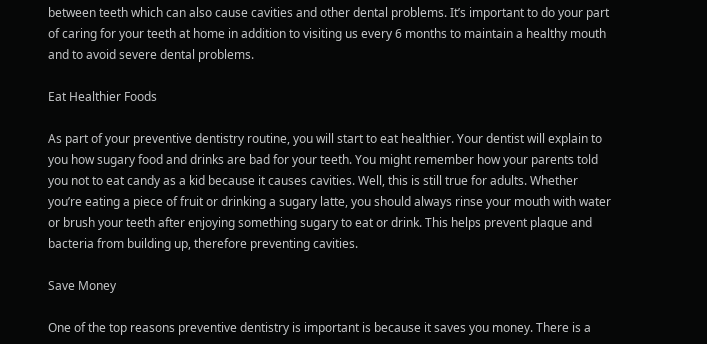between teeth which can also cause cavities and other dental problems. It’s important to do your part of caring for your teeth at home in addition to visiting us every 6 months to maintain a healthy mouth and to avoid severe dental problems.

Eat Healthier Foods

As part of your preventive dentistry routine, you will start to eat healthier. Your dentist will explain to you how sugary food and drinks are bad for your teeth. You might remember how your parents told you not to eat candy as a kid because it causes cavities. Well, this is still true for adults. Whether you’re eating a piece of fruit or drinking a sugary latte, you should always rinse your mouth with water or brush your teeth after enjoying something sugary to eat or drink. This helps prevent plaque and bacteria from building up, therefore preventing cavities.

Save Money

One of the top reasons preventive dentistry is important is because it saves you money. There is a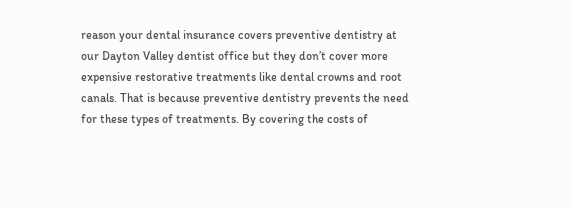reason your dental insurance covers preventive dentistry at our Dayton Valley dentist office but they don’t cover more expensive restorative treatments like dental crowns and root canals. That is because preventive dentistry prevents the need for these types of treatments. By covering the costs of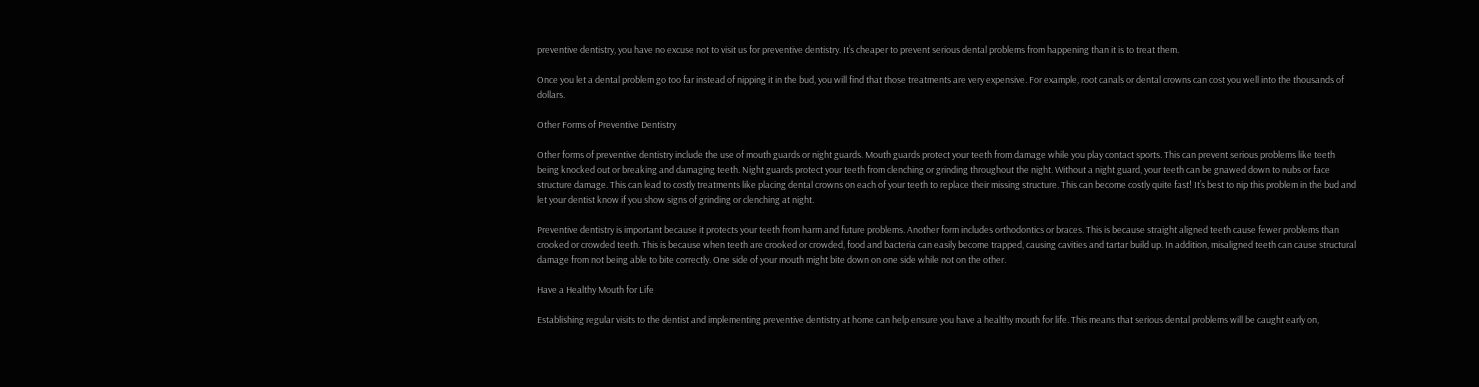preventive dentistry, you have no excuse not to visit us for preventive dentistry. It’s cheaper to prevent serious dental problems from happening than it is to treat them.

Once you let a dental problem go too far instead of nipping it in the bud, you will find that those treatments are very expensive. For example, root canals or dental crowns can cost you well into the thousands of dollars.

Other Forms of Preventive Dentistry

Other forms of preventive dentistry include the use of mouth guards or night guards. Mouth guards protect your teeth from damage while you play contact sports. This can prevent serious problems like teeth being knocked out or breaking and damaging teeth. Night guards protect your teeth from clenching or grinding throughout the night. Without a night guard, your teeth can be gnawed down to nubs or face structure damage. This can lead to costly treatments like placing dental crowns on each of your teeth to replace their missing structure. This can become costly quite fast! It’s best to nip this problem in the bud and let your dentist know if you show signs of grinding or clenching at night.

Preventive dentistry is important because it protects your teeth from harm and future problems. Another form includes orthodontics or braces. This is because straight aligned teeth cause fewer problems than crooked or crowded teeth. This is because when teeth are crooked or crowded, food and bacteria can easily become trapped, causing cavities and tartar build up. In addition, misaligned teeth can cause structural damage from not being able to bite correctly. One side of your mouth might bite down on one side while not on the other.

Have a Healthy Mouth for Life

Establishing regular visits to the dentist and implementing preventive dentistry at home can help ensure you have a healthy mouth for life. This means that serious dental problems will be caught early on,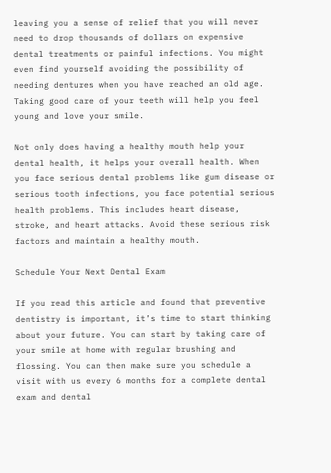leaving you a sense of relief that you will never need to drop thousands of dollars on expensive dental treatments or painful infections. You might even find yourself avoiding the possibility of needing dentures when you have reached an old age. Taking good care of your teeth will help you feel young and love your smile.

Not only does having a healthy mouth help your dental health, it helps your overall health. When you face serious dental problems like gum disease or serious tooth infections, you face potential serious health problems. This includes heart disease, stroke, and heart attacks. Avoid these serious risk factors and maintain a healthy mouth.

Schedule Your Next Dental Exam

If you read this article and found that preventive dentistry is important, it’s time to start thinking about your future. You can start by taking care of your smile at home with regular brushing and flossing. You can then make sure you schedule a visit with us every 6 months for a complete dental exam and dental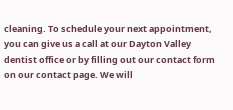cleaning. To schedule your next appointment, you can give us a call at our Dayton Valley dentist office or by filling out our contact form on our contact page. We will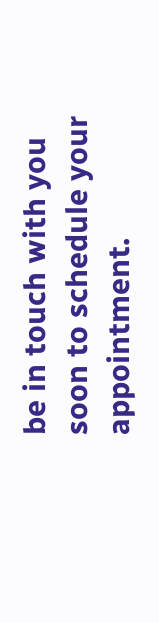be in touch with you soon to schedule your appointment.